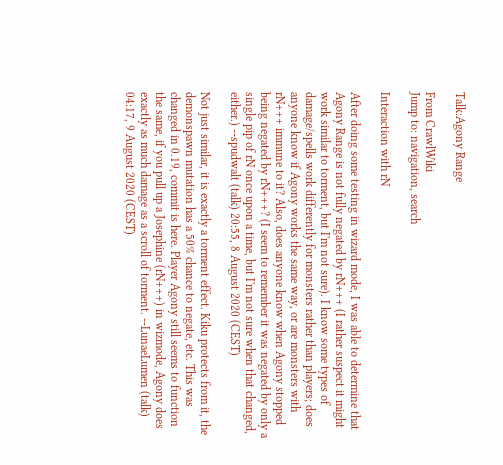Talk:Agony Range

From CrawlWiki
Jump to: navigation, search

Interaction with rN

After doing some testing in wizard mode, I was able to determine that Agony Range is not fully negated by rN+++ (I rather suspect it might work similar to torment, but I'm not sure). I know some types of damage/spells work differently for monsters rather than players; does anyone know if Agony works the same way, or are monsters with rN+++ immune to it? Also, does anyone know when Agony stopped being negated by rN+++? (I seem to remember it was negated by only a single pip of rN once upon a time, but I'm not sure when that changed, either.) --spudwalt (talk) 20:55, 8 August 2020 (CEST)

Not just similar, it is exactly a torment effect. Kiku protects from it, the demonspawn mutation has a 50% chance to negate, etc. This was changed in 0.19, commit is here. Player Agony still seems to function the same, if you pull up a Josephine (rN+++) in wizmode, Agony does exactly as much damage as a scroll of torment. --LunaeLumen (talk) 04:17, 9 August 2020 (CEST)